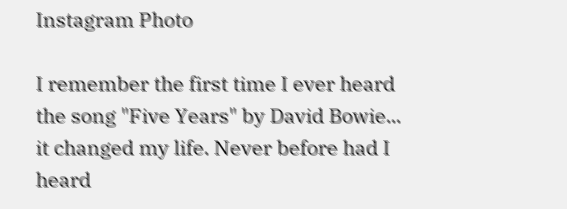Instagram Photo

I remember the first time I ever heard the song "Five Years" by David Bowie... it changed my life. Never before had I heard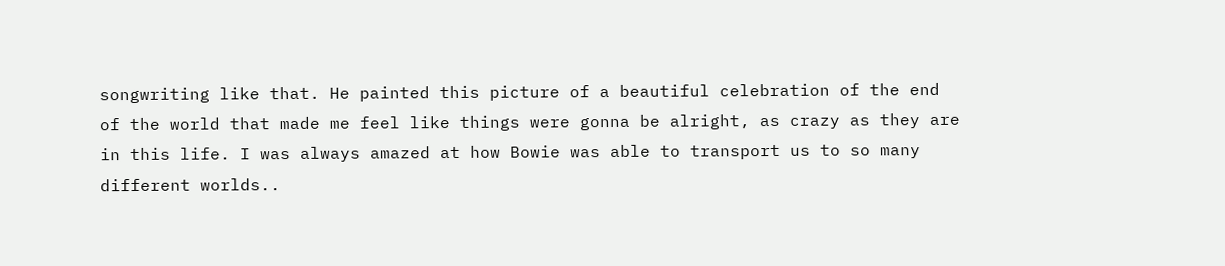songwriting like that. He painted this picture of a beautiful celebration of the end of the world that made me feel like things were gonna be alright, as crazy as they are in this life. I was always amazed at how Bowie was able to transport us to so many different worlds..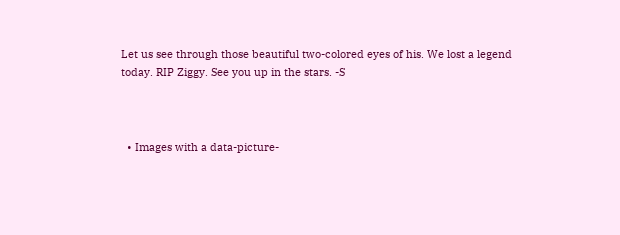Let us see through those beautiful two-colored eyes of his. We lost a legend today. RIP Ziggy. See you up in the stars. -S



  • Images with a data-picture-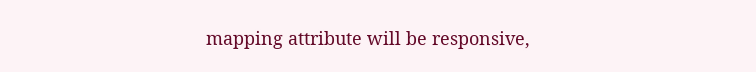mapping attribute will be responsive,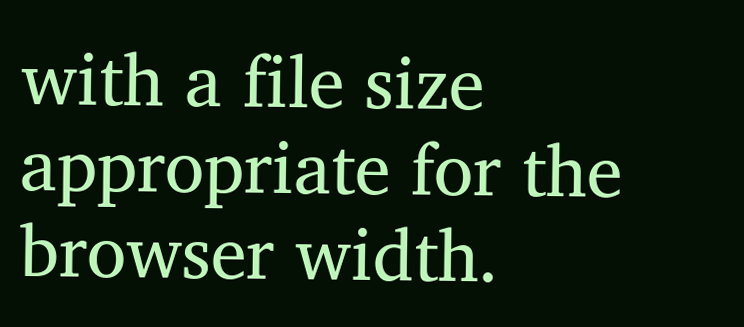with a file size appropriate for the browser width.